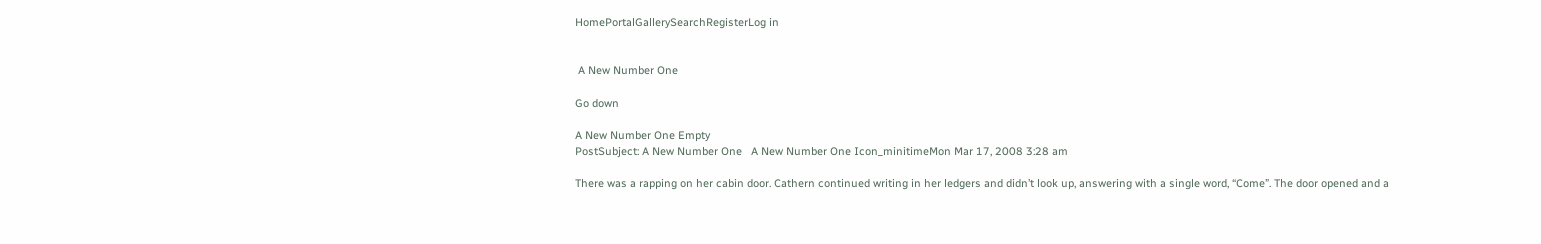HomePortalGallerySearchRegisterLog in


 A New Number One

Go down

A New Number One Empty
PostSubject: A New Number One   A New Number One Icon_minitimeMon Mar 17, 2008 3:28 am

There was a rapping on her cabin door. Cathern continued writing in her ledgers and didn’t look up, answering with a single word, “Come”. The door opened and a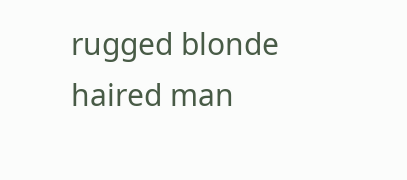rugged blonde haired man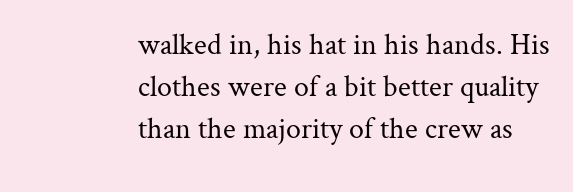walked in, his hat in his hands. His clothes were of a bit better quality than the majority of the crew as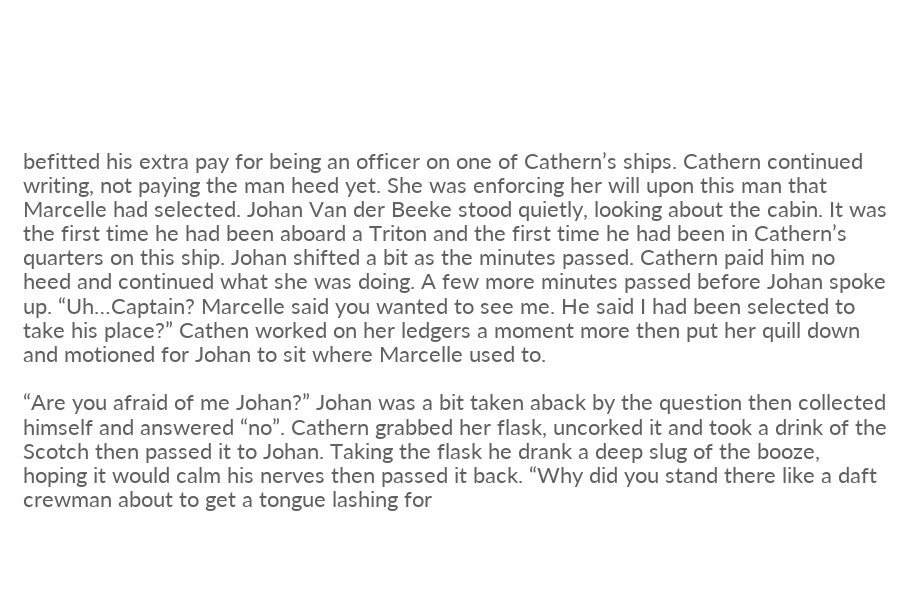befitted his extra pay for being an officer on one of Cathern’s ships. Cathern continued writing, not paying the man heed yet. She was enforcing her will upon this man that Marcelle had selected. Johan Van der Beeke stood quietly, looking about the cabin. It was the first time he had been aboard a Triton and the first time he had been in Cathern’s quarters on this ship. Johan shifted a bit as the minutes passed. Cathern paid him no heed and continued what she was doing. A few more minutes passed before Johan spoke up. “Uh…Captain? Marcelle said you wanted to see me. He said I had been selected to take his place?” Cathen worked on her ledgers a moment more then put her quill down and motioned for Johan to sit where Marcelle used to.

“Are you afraid of me Johan?” Johan was a bit taken aback by the question then collected himself and answered “no”. Cathern grabbed her flask, uncorked it and took a drink of the Scotch then passed it to Johan. Taking the flask he drank a deep slug of the booze, hoping it would calm his nerves then passed it back. “Why did you stand there like a daft crewman about to get a tongue lashing for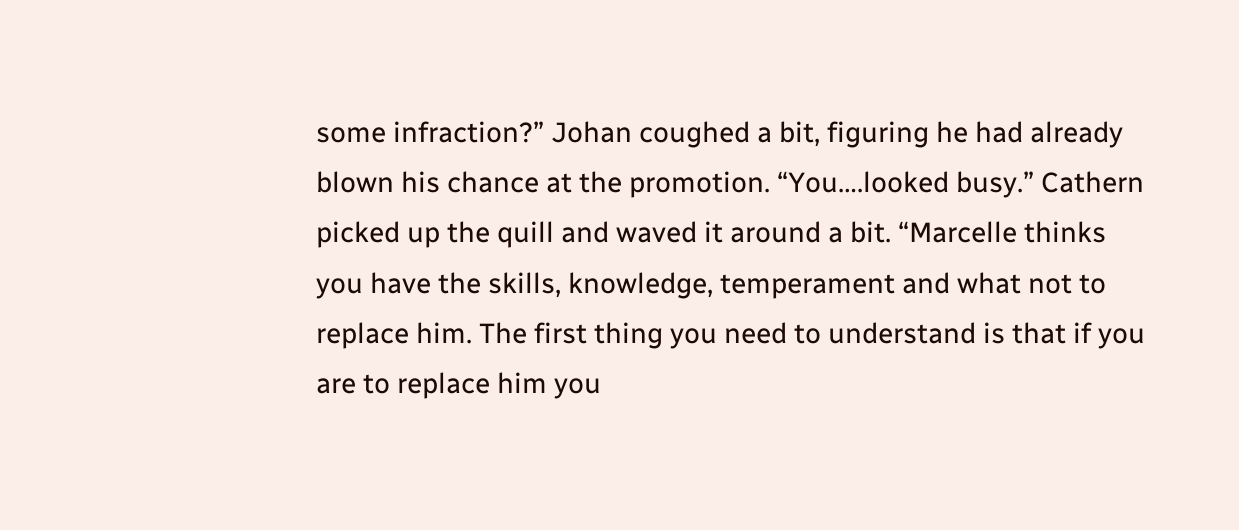some infraction?” Johan coughed a bit, figuring he had already blown his chance at the promotion. “You….looked busy.” Cathern picked up the quill and waved it around a bit. “Marcelle thinks you have the skills, knowledge, temperament and what not to replace him. The first thing you need to understand is that if you are to replace him you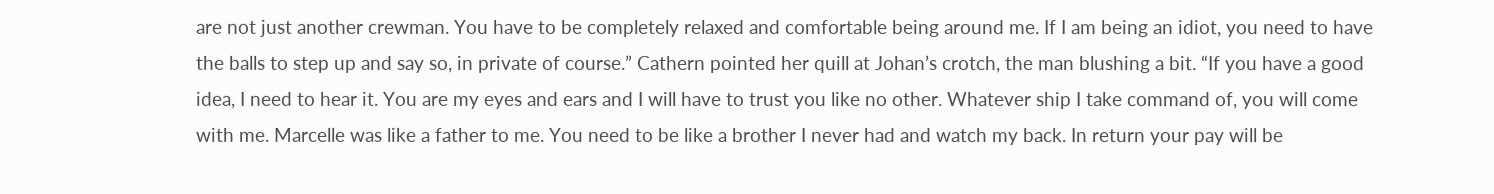are not just another crewman. You have to be completely relaxed and comfortable being around me. If I am being an idiot, you need to have the balls to step up and say so, in private of course.” Cathern pointed her quill at Johan’s crotch, the man blushing a bit. “If you have a good idea, I need to hear it. You are my eyes and ears and I will have to trust you like no other. Whatever ship I take command of, you will come with me. Marcelle was like a father to me. You need to be like a brother I never had and watch my back. In return your pay will be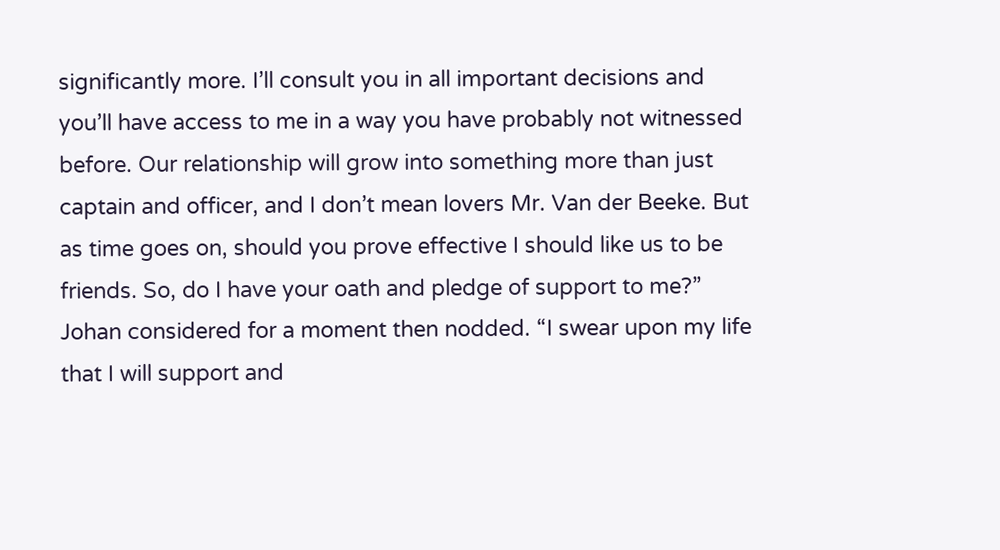significantly more. I’ll consult you in all important decisions and you’ll have access to me in a way you have probably not witnessed before. Our relationship will grow into something more than just captain and officer, and I don’t mean lovers Mr. Van der Beeke. But as time goes on, should you prove effective I should like us to be friends. So, do I have your oath and pledge of support to me?” Johan considered for a moment then nodded. “I swear upon my life that I will support and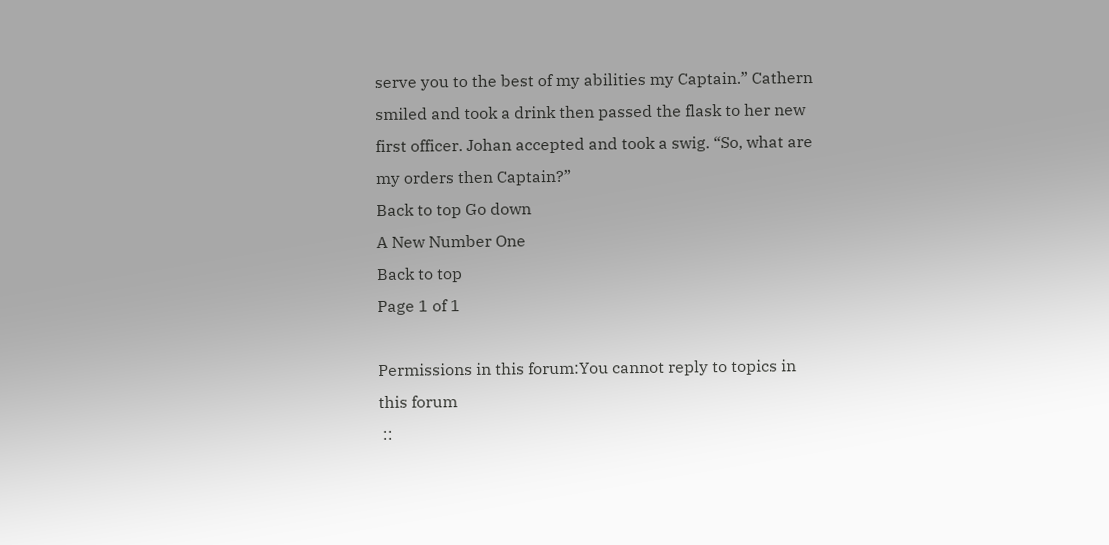serve you to the best of my abilities my Captain.” Cathern smiled and took a drink then passed the flask to her new first officer. Johan accepted and took a swig. “So, what are my orders then Captain?”
Back to top Go down
A New Number One
Back to top
Page 1 of 1

Permissions in this forum:You cannot reply to topics in this forum
 ::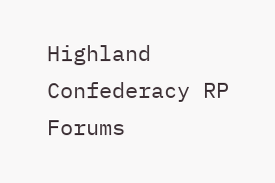Highland Confederacy RP Forums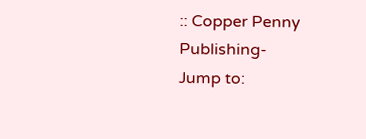:: Copper Penny Publishing-
Jump to: